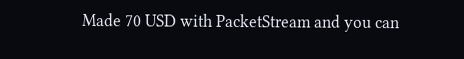Made 70 USD with PacketStream and you can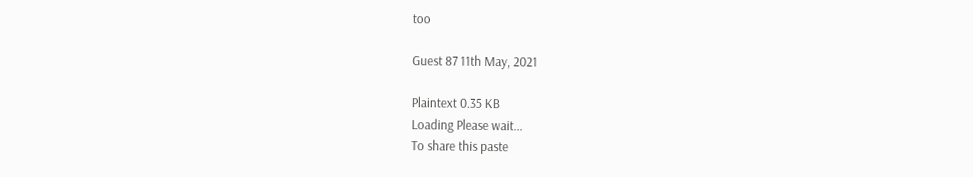too

Guest 87 11th May, 2021

Plaintext 0.35 KB
Loading Please wait...
To share this paste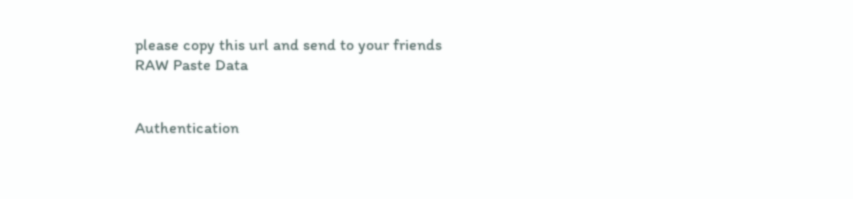please copy this url and send to your friends
RAW Paste Data


Authentication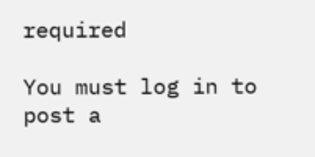required

You must log in to post a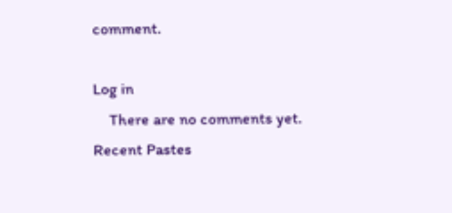comment.

Log in
    There are no comments yet.
Recent Pastes